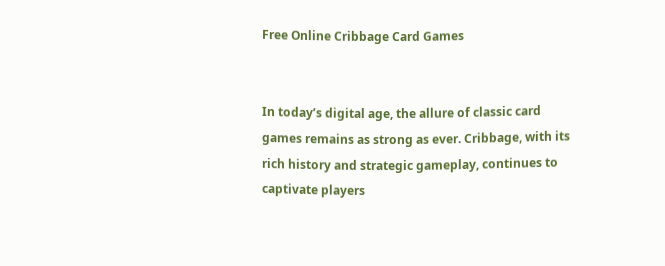Free Online Cribbage Card Games


In today’s digital age, the allure of classic card games remains as strong as ever. Cribbage, with its rich history and strategic gameplay, continues to captivate players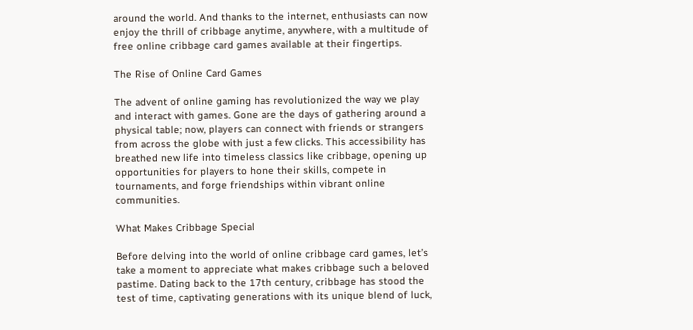around the world. And thanks to the internet, enthusiasts can now enjoy the thrill of cribbage anytime, anywhere, with a multitude of free online cribbage card games available at their fingertips.

The Rise of Online Card Games

The advent of online gaming has revolutionized the way we play and interact with games. Gone are the days of gathering around a physical table; now, players can connect with friends or strangers from across the globe with just a few clicks. This accessibility has breathed new life into timeless classics like cribbage, opening up opportunities for players to hone their skills, compete in tournaments, and forge friendships within vibrant online communities.

What Makes Cribbage Special

Before delving into the world of online cribbage card games, let’s take a moment to appreciate what makes cribbage such a beloved pastime. Dating back to the 17th century, cribbage has stood the test of time, captivating generations with its unique blend of luck,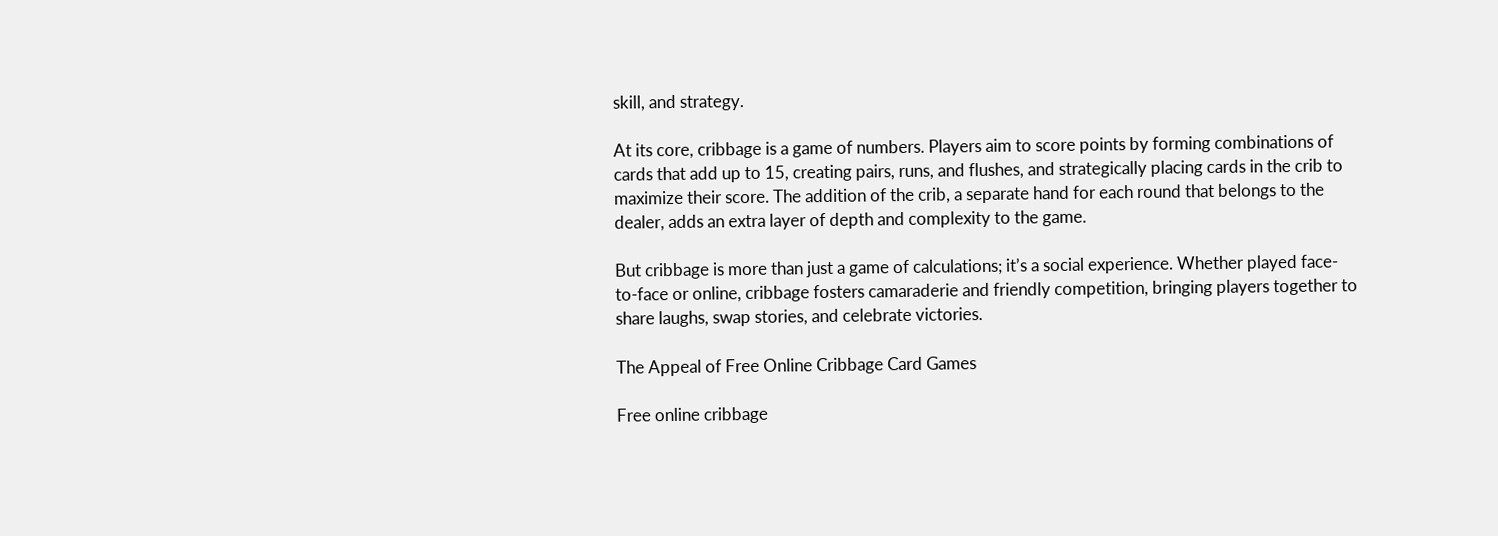skill, and strategy.

At its core, cribbage is a game of numbers. Players aim to score points by forming combinations of cards that add up to 15, creating pairs, runs, and flushes, and strategically placing cards in the crib to maximize their score. The addition of the crib, a separate hand for each round that belongs to the dealer, adds an extra layer of depth and complexity to the game.

But cribbage is more than just a game of calculations; it’s a social experience. Whether played face-to-face or online, cribbage fosters camaraderie and friendly competition, bringing players together to share laughs, swap stories, and celebrate victories.

The Appeal of Free Online Cribbage Card Games

Free online cribbage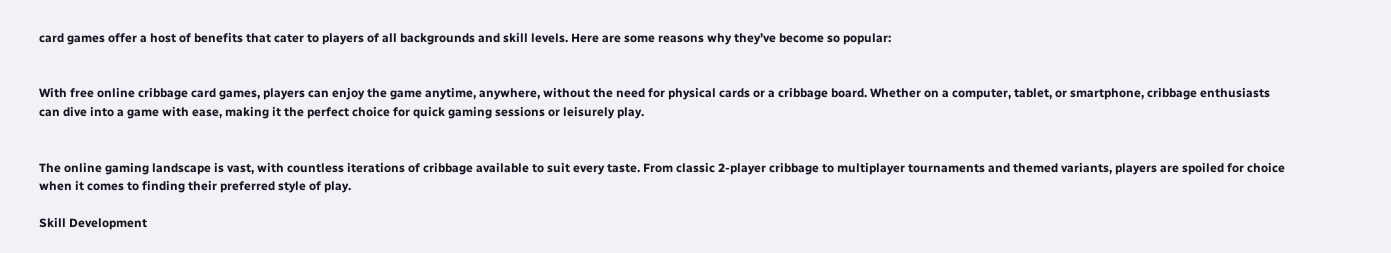card games offer a host of benefits that cater to players of all backgrounds and skill levels. Here are some reasons why they’ve become so popular:


With free online cribbage card games, players can enjoy the game anytime, anywhere, without the need for physical cards or a cribbage board. Whether on a computer, tablet, or smartphone, cribbage enthusiasts can dive into a game with ease, making it the perfect choice for quick gaming sessions or leisurely play.


The online gaming landscape is vast, with countless iterations of cribbage available to suit every taste. From classic 2-player cribbage to multiplayer tournaments and themed variants, players are spoiled for choice when it comes to finding their preferred style of play.

Skill Development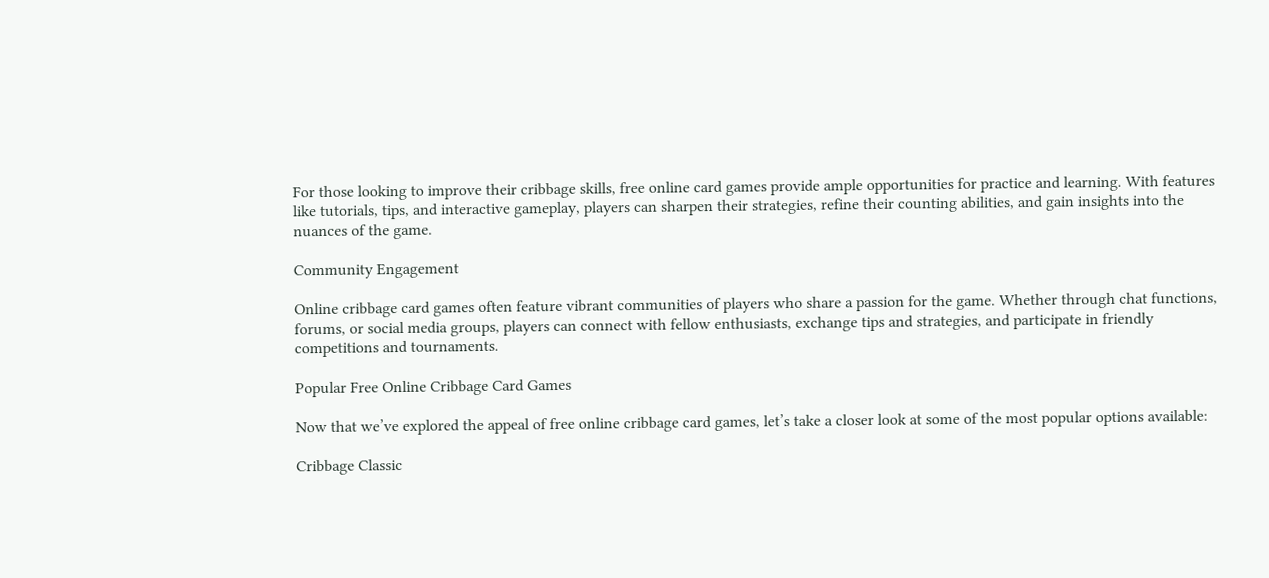For those looking to improve their cribbage skills, free online card games provide ample opportunities for practice and learning. With features like tutorials, tips, and interactive gameplay, players can sharpen their strategies, refine their counting abilities, and gain insights into the nuances of the game.

Community Engagement

Online cribbage card games often feature vibrant communities of players who share a passion for the game. Whether through chat functions, forums, or social media groups, players can connect with fellow enthusiasts, exchange tips and strategies, and participate in friendly competitions and tournaments.

Popular Free Online Cribbage Card Games

Now that we’ve explored the appeal of free online cribbage card games, let’s take a closer look at some of the most popular options available:

Cribbage Classic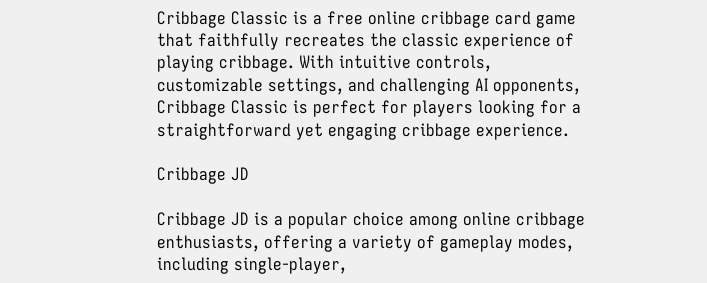Cribbage Classic is a free online cribbage card game that faithfully recreates the classic experience of playing cribbage. With intuitive controls, customizable settings, and challenging AI opponents, Cribbage Classic is perfect for players looking for a straightforward yet engaging cribbage experience.

Cribbage JD

Cribbage JD is a popular choice among online cribbage enthusiasts, offering a variety of gameplay modes, including single-player,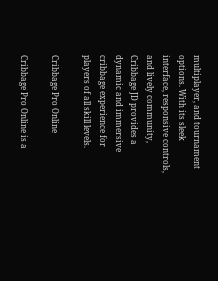multiplayer, and tournament options. With its sleek interface, responsive controls, and lively community, Cribbage JD provides a dynamic and immersive cribbage experience for players of all skill levels.

Cribbage Pro Online

Cribbage Pro Online is a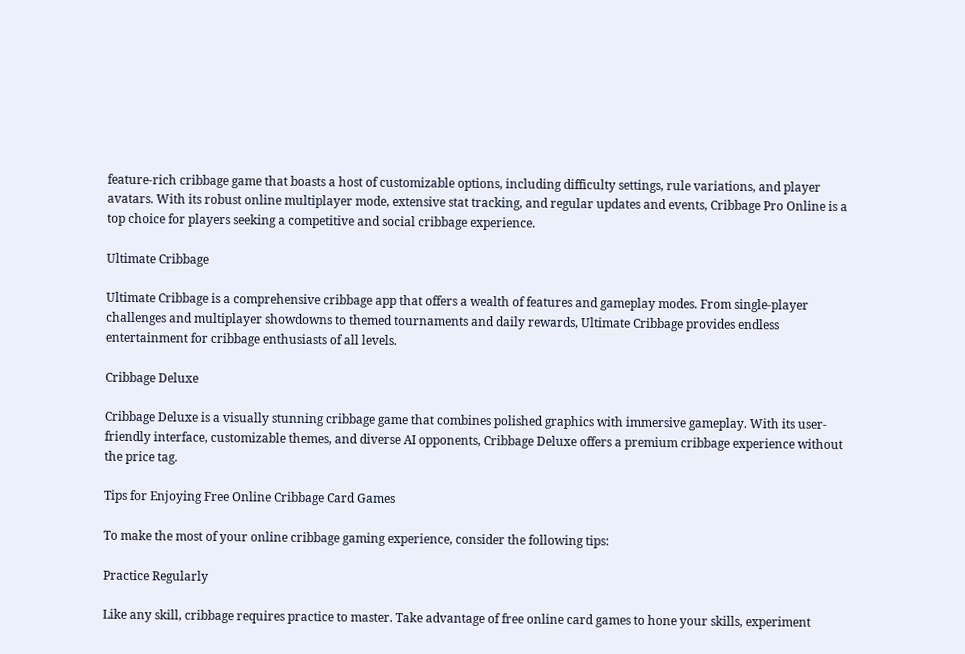feature-rich cribbage game that boasts a host of customizable options, including difficulty settings, rule variations, and player avatars. With its robust online multiplayer mode, extensive stat tracking, and regular updates and events, Cribbage Pro Online is a top choice for players seeking a competitive and social cribbage experience.

Ultimate Cribbage

Ultimate Cribbage is a comprehensive cribbage app that offers a wealth of features and gameplay modes. From single-player challenges and multiplayer showdowns to themed tournaments and daily rewards, Ultimate Cribbage provides endless entertainment for cribbage enthusiasts of all levels.

Cribbage Deluxe

Cribbage Deluxe is a visually stunning cribbage game that combines polished graphics with immersive gameplay. With its user-friendly interface, customizable themes, and diverse AI opponents, Cribbage Deluxe offers a premium cribbage experience without the price tag.

Tips for Enjoying Free Online Cribbage Card Games

To make the most of your online cribbage gaming experience, consider the following tips:

Practice Regularly

Like any skill, cribbage requires practice to master. Take advantage of free online card games to hone your skills, experiment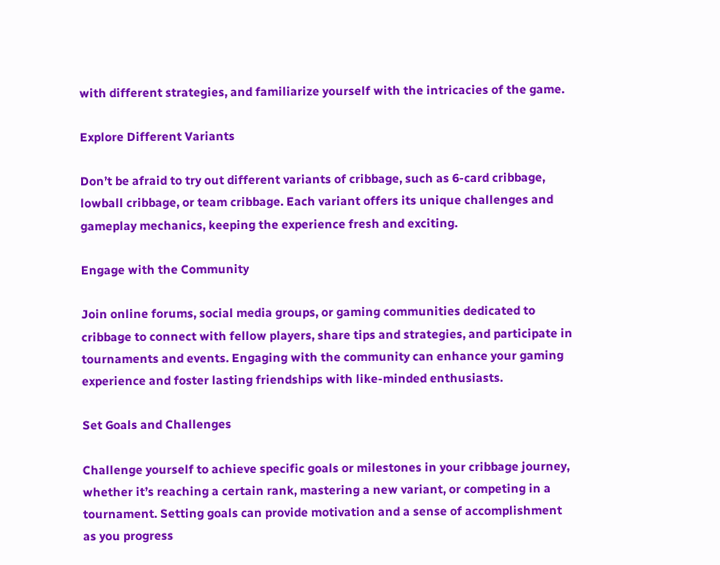with different strategies, and familiarize yourself with the intricacies of the game.

Explore Different Variants

Don’t be afraid to try out different variants of cribbage, such as 6-card cribbage, lowball cribbage, or team cribbage. Each variant offers its unique challenges and gameplay mechanics, keeping the experience fresh and exciting.

Engage with the Community

Join online forums, social media groups, or gaming communities dedicated to cribbage to connect with fellow players, share tips and strategies, and participate in tournaments and events. Engaging with the community can enhance your gaming experience and foster lasting friendships with like-minded enthusiasts.

Set Goals and Challenges

Challenge yourself to achieve specific goals or milestones in your cribbage journey, whether it’s reaching a certain rank, mastering a new variant, or competing in a tournament. Setting goals can provide motivation and a sense of accomplishment as you progress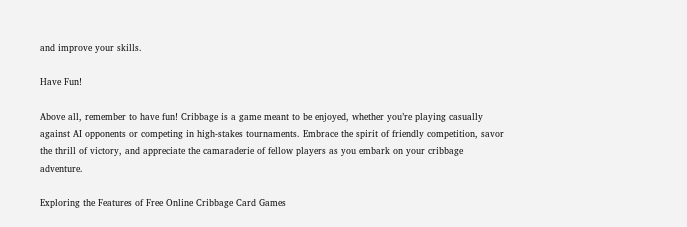and improve your skills.

Have Fun!

Above all, remember to have fun! Cribbage is a game meant to be enjoyed, whether you’re playing casually against AI opponents or competing in high-stakes tournaments. Embrace the spirit of friendly competition, savor the thrill of victory, and appreciate the camaraderie of fellow players as you embark on your cribbage adventure.

Exploring the Features of Free Online Cribbage Card Games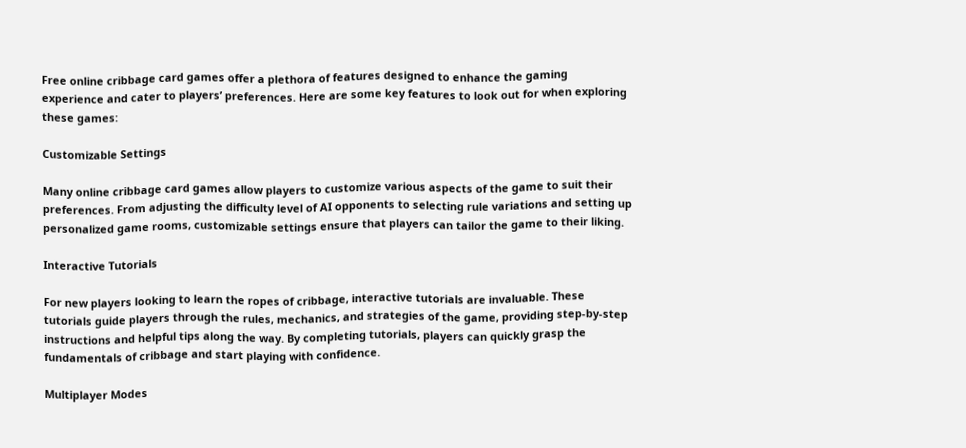Free online cribbage card games offer a plethora of features designed to enhance the gaming experience and cater to players’ preferences. Here are some key features to look out for when exploring these games:

Customizable Settings

Many online cribbage card games allow players to customize various aspects of the game to suit their preferences. From adjusting the difficulty level of AI opponents to selecting rule variations and setting up personalized game rooms, customizable settings ensure that players can tailor the game to their liking.

Interactive Tutorials

For new players looking to learn the ropes of cribbage, interactive tutorials are invaluable. These tutorials guide players through the rules, mechanics, and strategies of the game, providing step-by-step instructions and helpful tips along the way. By completing tutorials, players can quickly grasp the fundamentals of cribbage and start playing with confidence.

Multiplayer Modes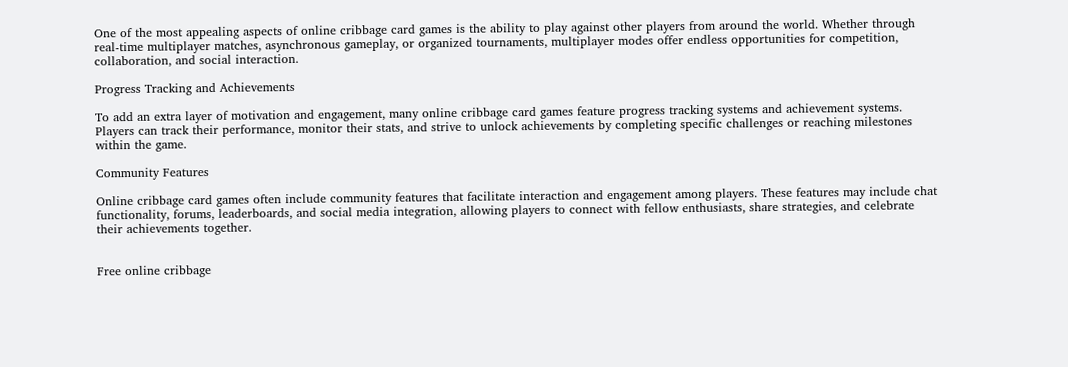One of the most appealing aspects of online cribbage card games is the ability to play against other players from around the world. Whether through real-time multiplayer matches, asynchronous gameplay, or organized tournaments, multiplayer modes offer endless opportunities for competition, collaboration, and social interaction.

Progress Tracking and Achievements

To add an extra layer of motivation and engagement, many online cribbage card games feature progress tracking systems and achievement systems. Players can track their performance, monitor their stats, and strive to unlock achievements by completing specific challenges or reaching milestones within the game.

Community Features

Online cribbage card games often include community features that facilitate interaction and engagement among players. These features may include chat functionality, forums, leaderboards, and social media integration, allowing players to connect with fellow enthusiasts, share strategies, and celebrate their achievements together.


Free online cribbage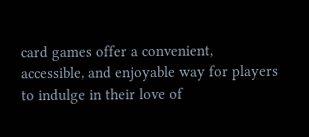card games offer a convenient, accessible, and enjoyable way for players to indulge in their love of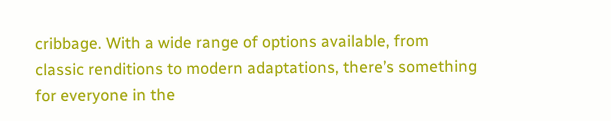cribbage. With a wide range of options available, from classic renditions to modern adaptations, there’s something for everyone in the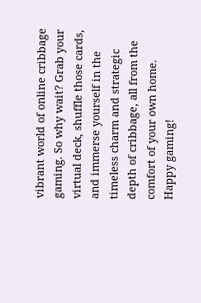vibrant world of online cribbage gaming. So why wait? Grab your virtual deck, shuffle those cards, and immerse yourself in the timeless charm and strategic depth of cribbage, all from the comfort of your own home. Happy gaming!